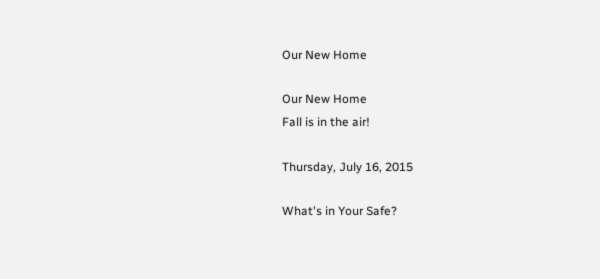Our New Home

Our New Home
Fall is in the air!

Thursday, July 16, 2015

What's in Your Safe?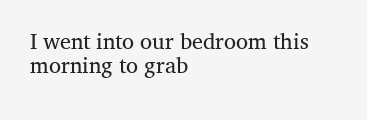I went into our bedroom this morning to grab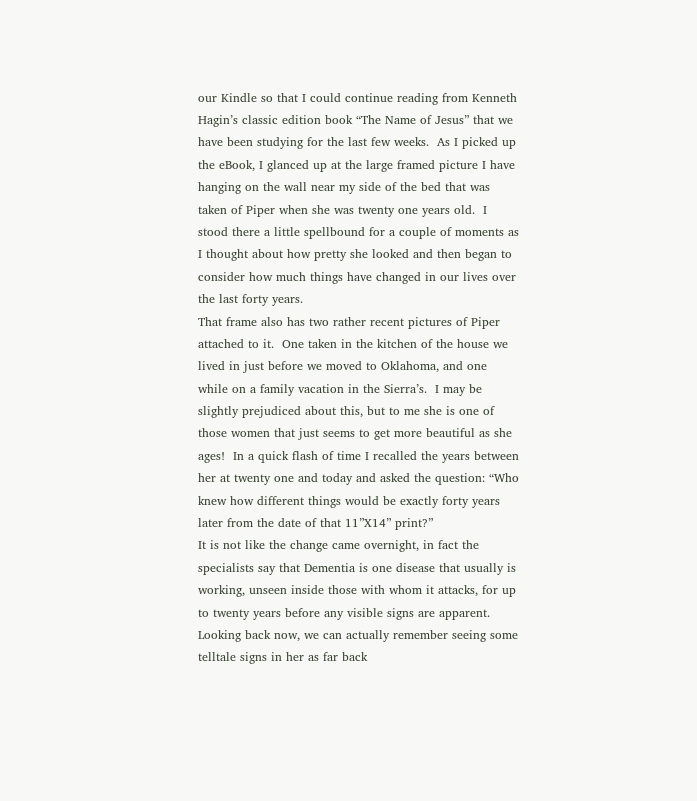our Kindle so that I could continue reading from Kenneth Hagin’s classic edition book “The Name of Jesus” that we have been studying for the last few weeks.  As I picked up the eBook, I glanced up at the large framed picture I have hanging on the wall near my side of the bed that was taken of Piper when she was twenty one years old.  I stood there a little spellbound for a couple of moments as I thought about how pretty she looked and then began to consider how much things have changed in our lives over the last forty years.
That frame also has two rather recent pictures of Piper attached to it.  One taken in the kitchen of the house we lived in just before we moved to Oklahoma, and one while on a family vacation in the Sierra’s.  I may be slightly prejudiced about this, but to me she is one of those women that just seems to get more beautiful as she ages!  In a quick flash of time I recalled the years between her at twenty one and today and asked the question: “Who knew how different things would be exactly forty years later from the date of that 11”X14” print?”
It is not like the change came overnight, in fact the specialists say that Dementia is one disease that usually is working, unseen inside those with whom it attacks, for up to twenty years before any visible signs are apparent.  Looking back now, we can actually remember seeing some telltale signs in her as far back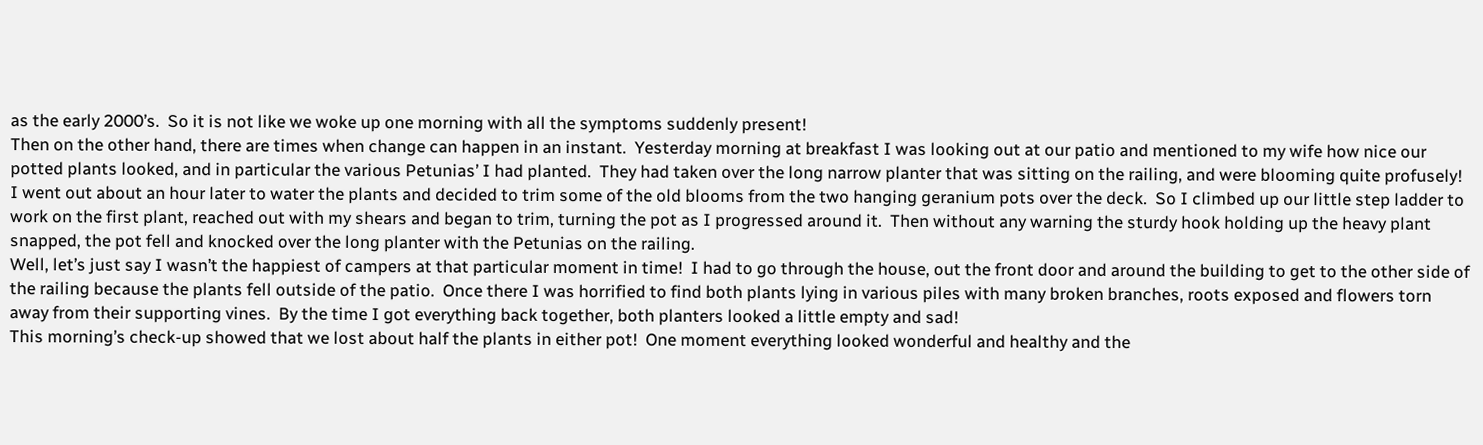as the early 2000’s.  So it is not like we woke up one morning with all the symptoms suddenly present!
Then on the other hand, there are times when change can happen in an instant.  Yesterday morning at breakfast I was looking out at our patio and mentioned to my wife how nice our potted plants looked, and in particular the various Petunias’ I had planted.  They had taken over the long narrow planter that was sitting on the railing, and were blooming quite profusely!
I went out about an hour later to water the plants and decided to trim some of the old blooms from the two hanging geranium pots over the deck.  So I climbed up our little step ladder to work on the first plant, reached out with my shears and began to trim, turning the pot as I progressed around it.  Then without any warning the sturdy hook holding up the heavy plant snapped, the pot fell and knocked over the long planter with the Petunias on the railing.
Well, let’s just say I wasn’t the happiest of campers at that particular moment in time!  I had to go through the house, out the front door and around the building to get to the other side of the railing because the plants fell outside of the patio.  Once there I was horrified to find both plants lying in various piles with many broken branches, roots exposed and flowers torn away from their supporting vines.  By the time I got everything back together, both planters looked a little empty and sad!
This morning’s check-up showed that we lost about half the plants in either pot!  One moment everything looked wonderful and healthy and the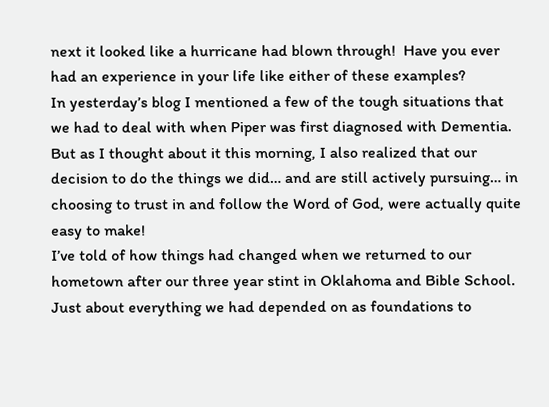next it looked like a hurricane had blown through!  Have you ever had an experience in your life like either of these examples?
In yesterday’s blog I mentioned a few of the tough situations that we had to deal with when Piper was first diagnosed with Dementia.  But as I thought about it this morning, I also realized that our decision to do the things we did… and are still actively pursuing… in choosing to trust in and follow the Word of God, were actually quite easy to make!
I’ve told of how things had changed when we returned to our hometown after our three year stint in Oklahoma and Bible School.  Just about everything we had depended on as foundations to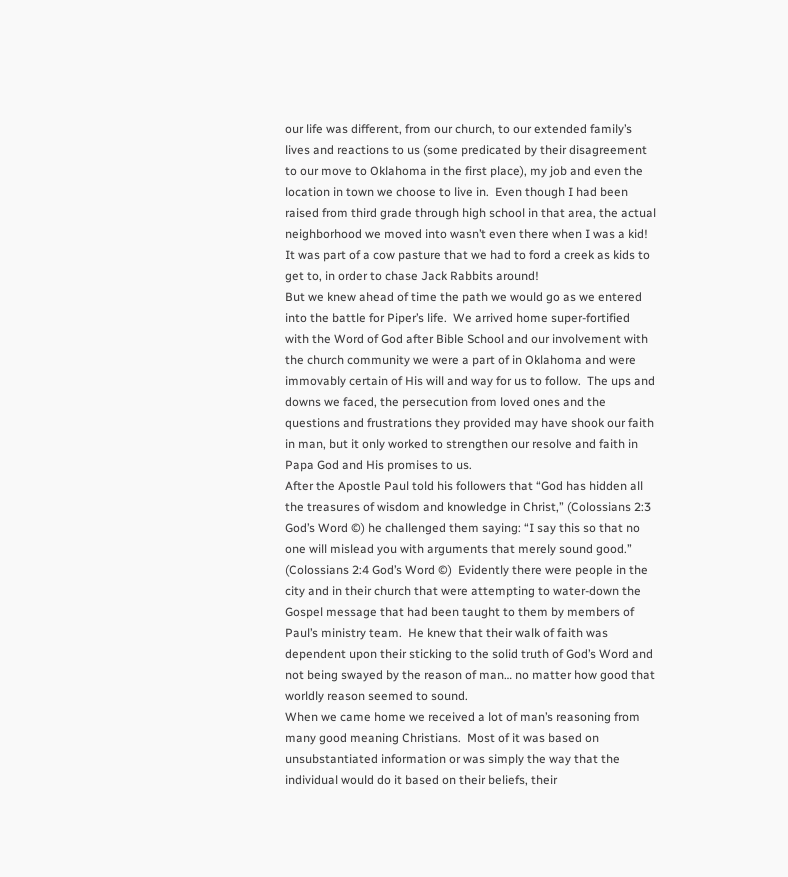our life was different, from our church, to our extended family’s lives and reactions to us (some predicated by their disagreement to our move to Oklahoma in the first place), my job and even the location in town we choose to live in.  Even though I had been raised from third grade through high school in that area, the actual neighborhood we moved into wasn’t even there when I was a kid!  It was part of a cow pasture that we had to ford a creek as kids to get to, in order to chase Jack Rabbits around!
But we knew ahead of time the path we would go as we entered into the battle for Piper’s life.  We arrived home super-fortified with the Word of God after Bible School and our involvement with the church community we were a part of in Oklahoma and were immovably certain of His will and way for us to follow.  The ups and downs we faced, the persecution from loved ones and the questions and frustrations they provided may have shook our faith in man, but it only worked to strengthen our resolve and faith in Papa God and His promises to us.
After the Apostle Paul told his followers that “God has hidden all the treasures of wisdom and knowledge in Christ,” (Colossians 2:3 God’s Word ©) he challenged them saying: “I say this so that no one will mislead you with arguments that merely sound good.” (Colossians 2:4 God’s Word ©)  Evidently there were people in the city and in their church that were attempting to water-down the Gospel message that had been taught to them by members of Paul’s ministry team.  He knew that their walk of faith was dependent upon their sticking to the solid truth of God’s Word and not being swayed by the reason of man… no matter how good that worldly reason seemed to sound.
When we came home we received a lot of man’s reasoning from many good meaning Christians.  Most of it was based on unsubstantiated information or was simply the way that the individual would do it based on their beliefs, their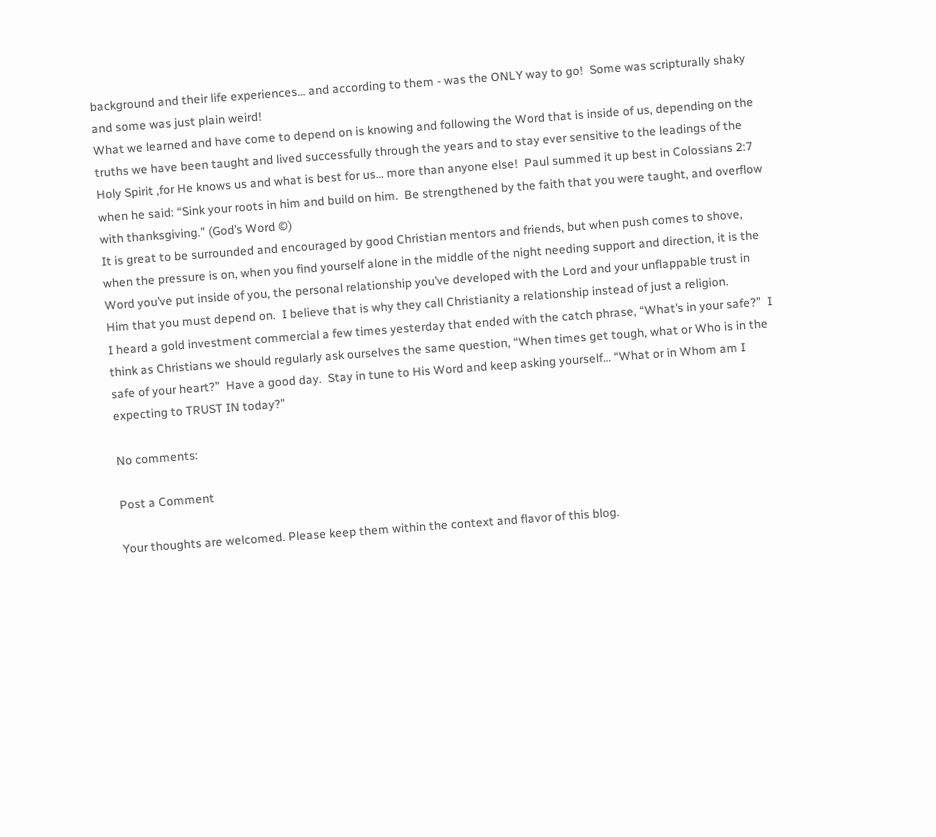background and their life experiences… and according to them - was the ONLY way to go!  Some was scripturally shaky and some was just plain weird!
What we learned and have come to depend on is knowing and following the Word that is inside of us, depending on the truths we have been taught and lived successfully through the years and to stay ever sensitive to the leadings of the Holy Spirit ,for He knows us and what is best for us… more than anyone else!  Paul summed it up best in Colossians 2:7 when he said: “Sink your roots in him and build on him.  Be strengthened by the faith that you were taught, and overflow with thanksgiving.” (God’s Word ©)
It is great to be surrounded and encouraged by good Christian mentors and friends, but when push comes to shove, when the pressure is on, when you find yourself alone in the middle of the night needing support and direction, it is the Word you’ve put inside of you, the personal relationship you’ve developed with the Lord and your unflappable trust in Him that you must depend on.  I believe that is why they call Christianity a relationship instead of just a religion.
I heard a gold investment commercial a few times yesterday that ended with the catch phrase, “What’s in your safe?”  I think as Christians we should regularly ask ourselves the same question, “When times get tough, what or Who is in the safe of your heart?”  Have a good day.  Stay in tune to His Word and keep asking yourself… “What or in Whom am I expecting to TRUST IN today?”

No comments:

Post a Comment

Your thoughts are welcomed. Please keep them within the context and flavor of this blog.